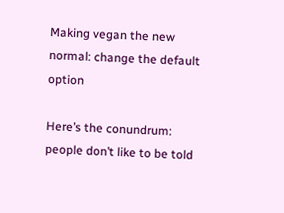Making vegan the new normal: change the default option

Here’s the conundrum: people don’t like to be told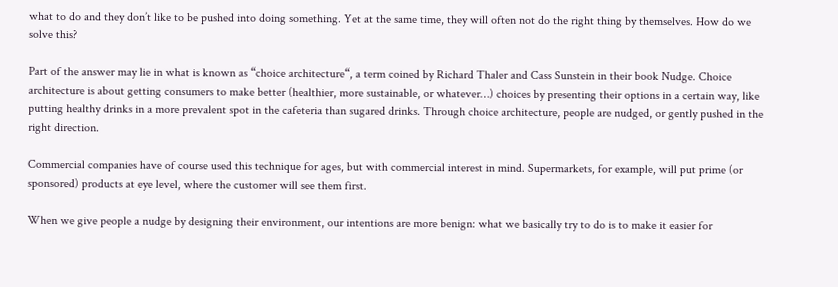what to do and they don’t like to be pushed into doing something. Yet at the same time, they will often not do the right thing by themselves. How do we solve this?

Part of the answer may lie in what is known as “choice architecture“, a term coined by Richard Thaler and Cass Sunstein in their book Nudge. Choice architecture is about getting consumers to make better (healthier, more sustainable, or whatever…) choices by presenting their options in a certain way, like putting healthy drinks in a more prevalent spot in the cafeteria than sugared drinks. Through choice architecture, people are nudged, or gently pushed in the right direction.

Commercial companies have of course used this technique for ages, but with commercial interest in mind. Supermarkets, for example, will put prime (or sponsored) products at eye level, where the customer will see them first.

When we give people a nudge by designing their environment, our intentions are more benign: what we basically try to do is to make it easier for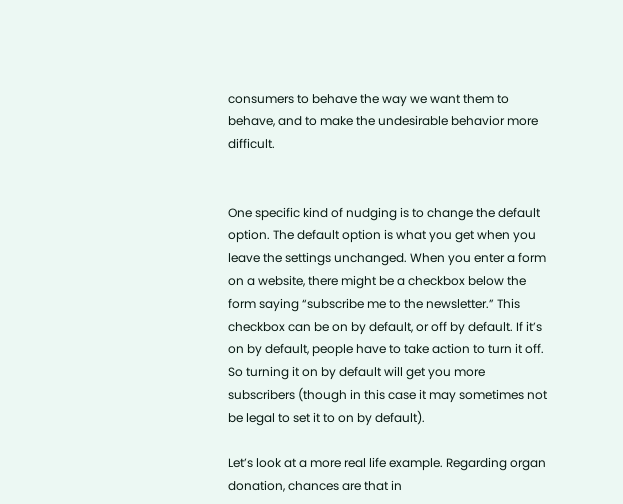consumers to behave the way we want them to behave, and to make the undesirable behavior more difficult.


One specific kind of nudging is to change the default option. The default option is what you get when you leave the settings unchanged. When you enter a form on a website, there might be a checkbox below the form saying “subscribe me to the newsletter.” This checkbox can be on by default, or off by default. If it’s on by default, people have to take action to turn it off. So turning it on by default will get you more subscribers (though in this case it may sometimes not be legal to set it to on by default).

Let’s look at a more real life example. Regarding organ donation, chances are that in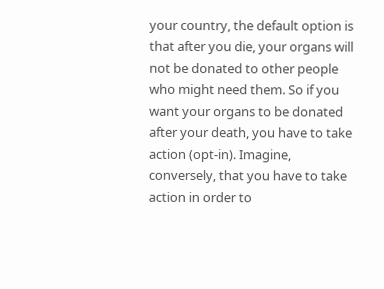your country, the default option is that after you die, your organs will not be donated to other people who might need them. So if you want your organs to be donated after your death, you have to take action (opt-in). Imagine, conversely, that you have to take action in order to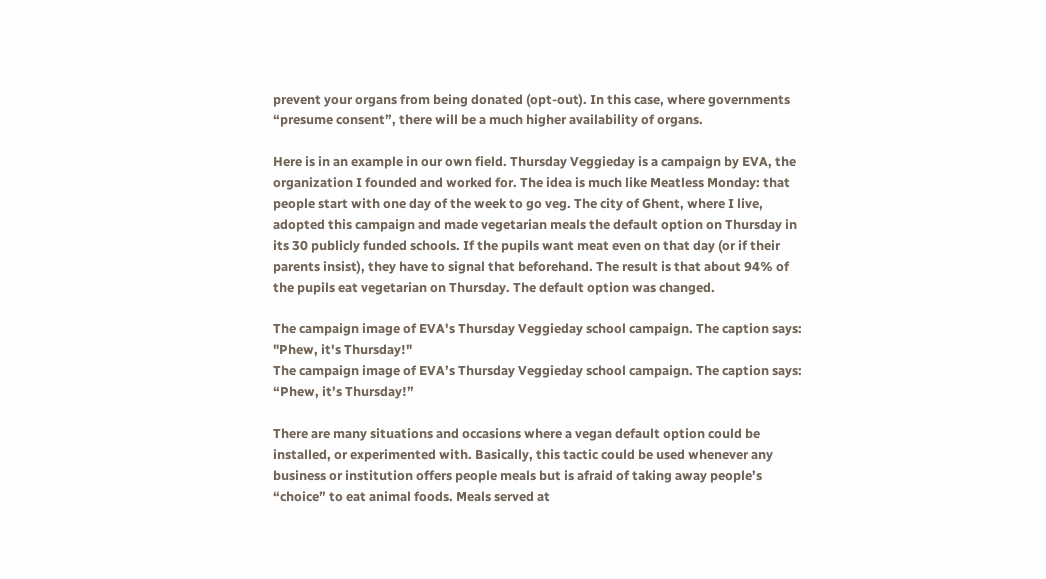prevent your organs from being donated (opt-out). In this case, where governments “presume consent”, there will be a much higher availability of organs.

Here is in an example in our own field. Thursday Veggieday is a campaign by EVA, the organization I founded and worked for. The idea is much like Meatless Monday: that people start with one day of the week to go veg. The city of Ghent, where I live, adopted this campaign and made vegetarian meals the default option on Thursday in its 30 publicly funded schools. If the pupils want meat even on that day (or if their parents insist), they have to signal that beforehand. The result is that about 94% of the pupils eat vegetarian on Thursday. The default option was changed.

The campaign image of EVA's Thursday Veggieday school campaign. The caption says: "Phew, it's Thursday!"
The campaign image of EVA’s Thursday Veggieday school campaign. The caption says: “Phew, it’s Thursday!”

There are many situations and occasions where a vegan default option could be installed, or experimented with. Basically, this tactic could be used whenever any business or institution offers people meals but is afraid of taking away people’s “choice” to eat animal foods. Meals served at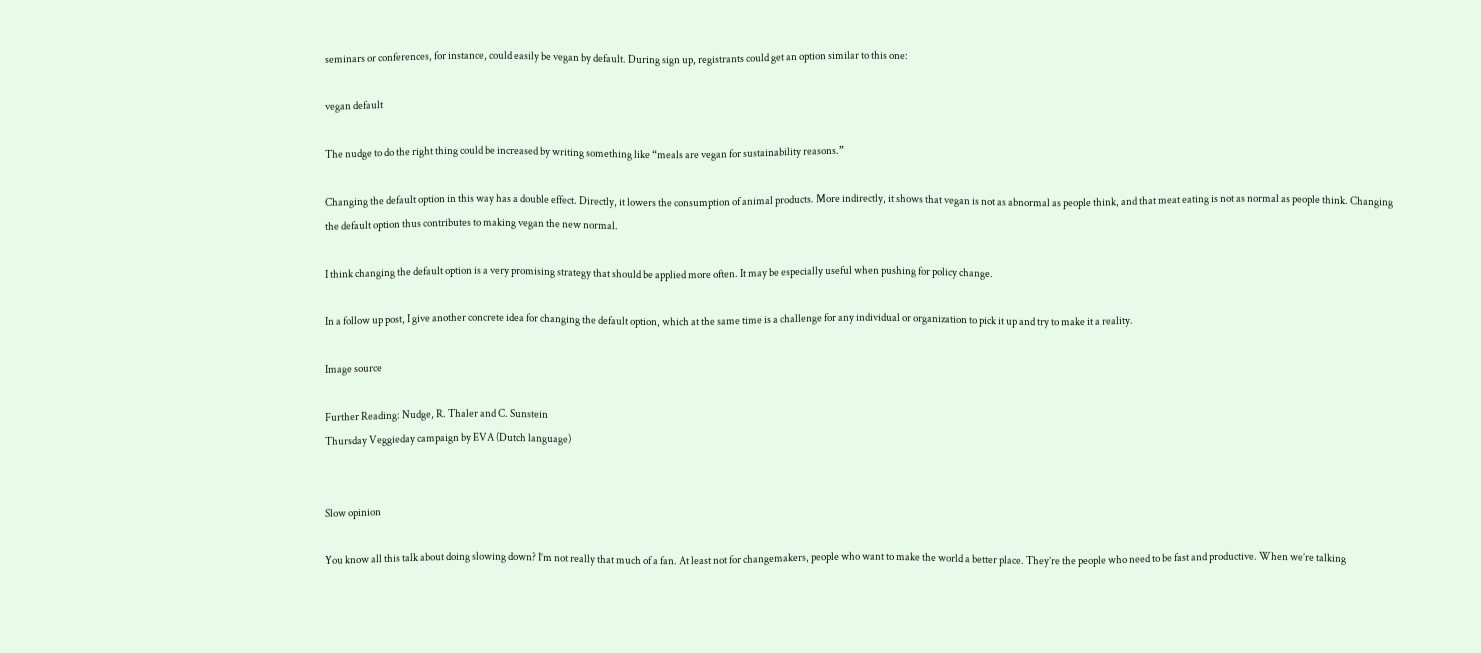seminars or conferences, for instance, could easily be vegan by default. During sign up, registrants could get an option similar to this one:

vegan default

The nudge to do the right thing could be increased by writing something like “meals are vegan for sustainability reasons.”

Changing the default option in this way has a double effect. Directly, it lowers the consumption of animal products. More indirectly, it shows that vegan is not as abnormal as people think, and that meat eating is not as normal as people think. Changing the default option thus contributes to making vegan the new normal.

I think changing the default option is a very promising strategy that should be applied more often. It may be especially useful when pushing for policy change.

In a follow up post, I give another concrete idea for changing the default option, which at the same time is a challenge for any individual or organization to pick it up and try to make it a reality.

Image source

Further Reading: Nudge, R. Thaler and C. Sunstein
Thursday Veggieday campaign by EVA (Dutch language)


Slow opinion

You know all this talk about doing slowing down? I’m not really that much of a fan. At least not for changemakers, people who want to make the world a better place. They’re the people who need to be fast and productive. When we’re talking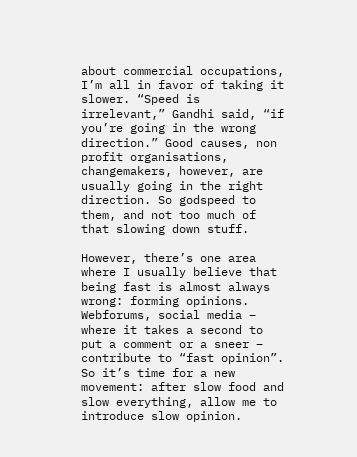about commercial occupations, I’m all in favor of taking it slower. “Speed is irrelevant,” Gandhi said, “if you’re going in the wrong direction.” Good causes, non profit organisations, changemakers, however, are usually going in the right direction. So godspeed to them, and not too much of that slowing down stuff.

However, there’s one area where I usually believe that being fast is almost always wrong: forming opinions. Webforums, social media – where it takes a second to put a comment or a sneer – contribute to “fast opinion”. So it’s time for a new movement: after slow food and slow everything, allow me to introduce slow opinion.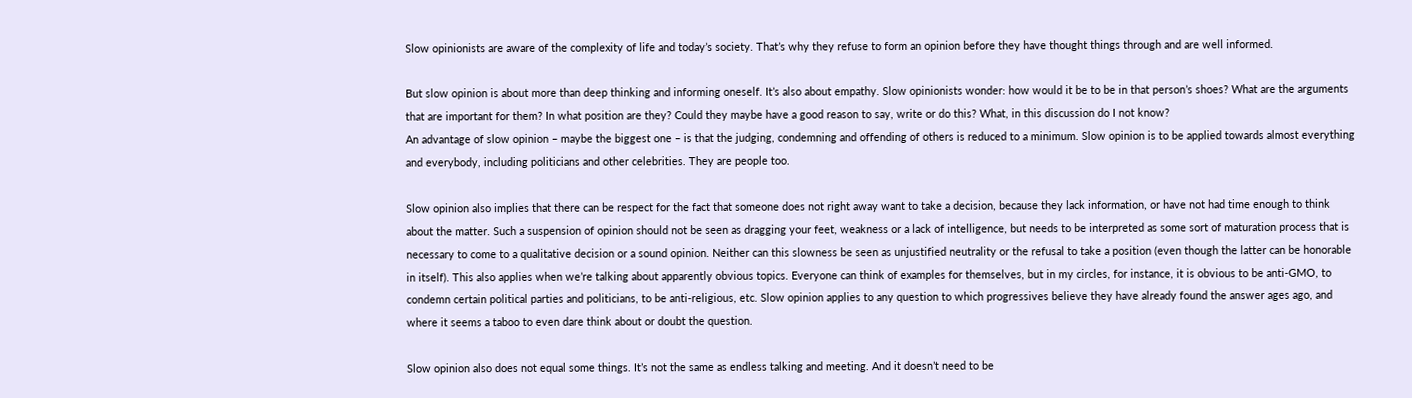Slow opinionists are aware of the complexity of life and today’s society. That’s why they refuse to form an opinion before they have thought things through and are well informed.

But slow opinion is about more than deep thinking and informing oneself. It’s also about empathy. Slow opinionists wonder: how would it be to be in that person’s shoes? What are the arguments that are important for them? In what position are they? Could they maybe have a good reason to say, write or do this? What, in this discussion do I not know?
An advantage of slow opinion – maybe the biggest one – is that the judging, condemning and offending of others is reduced to a minimum. Slow opinion is to be applied towards almost everything and everybody, including politicians and other celebrities. They are people too.

Slow opinion also implies that there can be respect for the fact that someone does not right away want to take a decision, because they lack information, or have not had time enough to think about the matter. Such a suspension of opinion should not be seen as dragging your feet, weakness or a lack of intelligence, but needs to be interpreted as some sort of maturation process that is necessary to come to a qualitative decision or a sound opinion. Neither can this slowness be seen as unjustified neutrality or the refusal to take a position (even though the latter can be honorable in itself). This also applies when we’re talking about apparently obvious topics. Everyone can think of examples for themselves, but in my circles, for instance, it is obvious to be anti-GMO, to condemn certain political parties and politicians, to be anti-religious, etc. Slow opinion applies to any question to which progressives believe they have already found the answer ages ago, and where it seems a taboo to even dare think about or doubt the question.

Slow opinion also does not equal some things. It’s not the same as endless talking and meeting. And it doesn’t need to be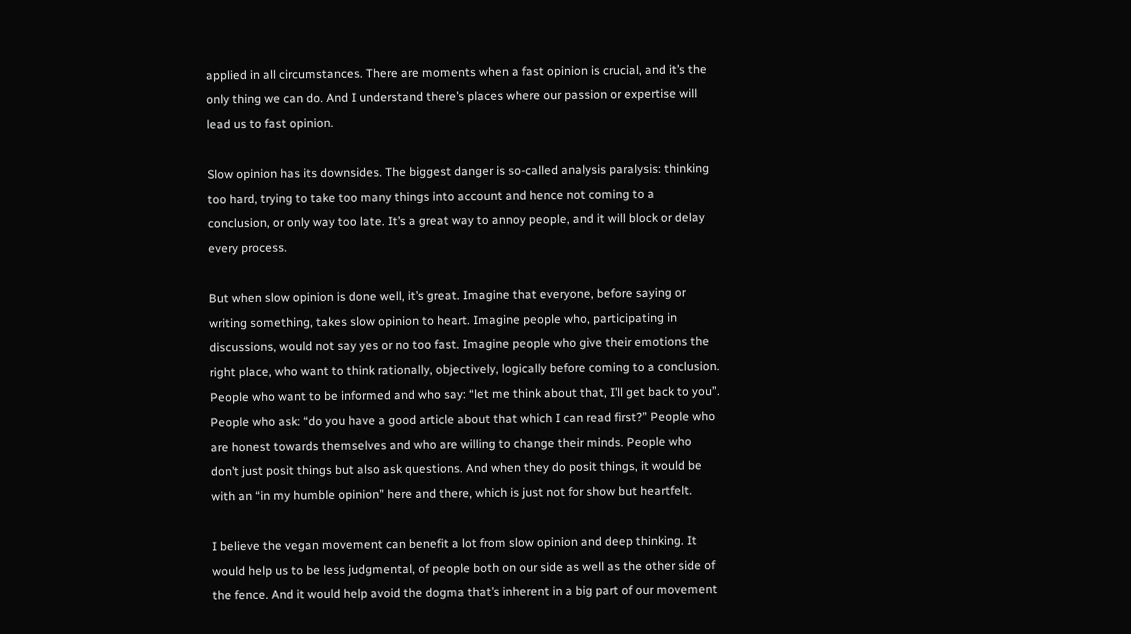applied in all circumstances. There are moments when a fast opinion is crucial, and it’s the only thing we can do. And I understand there’s places where our passion or expertise will lead us to fast opinion.

Slow opinion has its downsides. The biggest danger is so-called analysis paralysis: thinking too hard, trying to take too many things into account and hence not coming to a conclusion, or only way too late. It’s a great way to annoy people, and it will block or delay every process.

But when slow opinion is done well, it’s great. Imagine that everyone, before saying or writing something, takes slow opinion to heart. Imagine people who, participating in discussions, would not say yes or no too fast. Imagine people who give their emotions the right place, who want to think rationally, objectively, logically before coming to a conclusion. People who want to be informed and who say: “let me think about that, I’ll get back to you”. People who ask: “do you have a good article about that which I can read first?” People who are honest towards themselves and who are willing to change their minds. People who don’t just posit things but also ask questions. And when they do posit things, it would be with an “in my humble opinion” here and there, which is just not for show but heartfelt.

I believe the vegan movement can benefit a lot from slow opinion and deep thinking. It would help us to be less judgmental, of people both on our side as well as the other side of the fence. And it would help avoid the dogma that’s inherent in a big part of our movement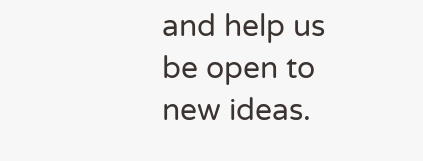and help us be open to new ideas.